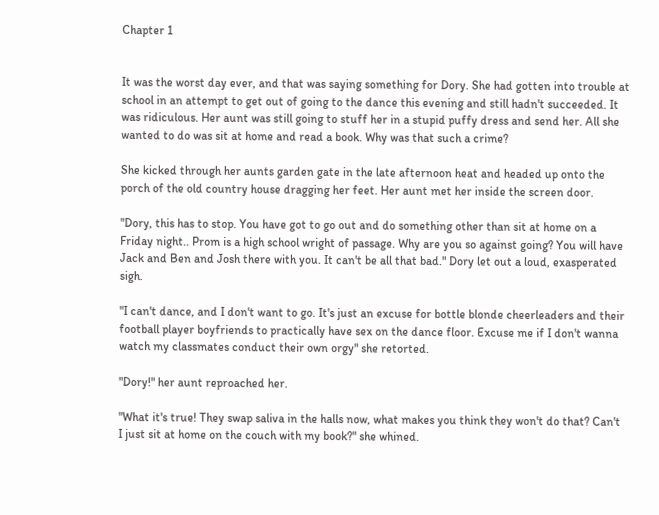Chapter 1


It was the worst day ever, and that was saying something for Dory. She had gotten into trouble at school in an attempt to get out of going to the dance this evening and still hadn't succeeded. It was ridiculous. Her aunt was still going to stuff her in a stupid puffy dress and send her. All she wanted to do was sit at home and read a book. Why was that such a crime?

She kicked through her aunts garden gate in the late afternoon heat and headed up onto the porch of the old country house dragging her feet. Her aunt met her inside the screen door.

"Dory, this has to stop. You have got to go out and do something other than sit at home on a Friday night.. Prom is a high school wright of passage. Why are you so against going? You will have Jack and Ben and Josh there with you. It can't be all that bad." Dory let out a loud, exasperated sigh.

"I can't dance, and I don't want to go. It's just an excuse for bottle blonde cheerleaders and their football player boyfriends to practically have sex on the dance floor. Excuse me if I don't wanna watch my classmates conduct their own orgy" she retorted.

"Dory!" her aunt reproached her.

"What it's true! They swap saliva in the halls now, what makes you think they won't do that? Can't I just sit at home on the couch with my book?" she whined.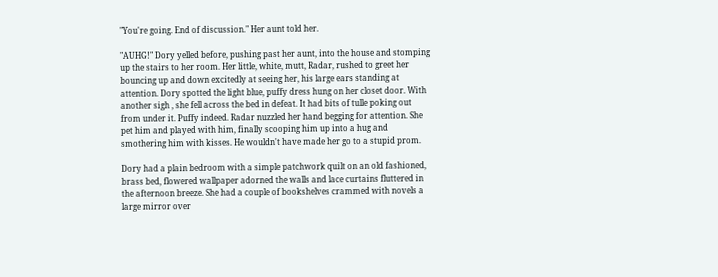"You're going. End of discussion." Her aunt told her.

"AUHG!" Dory yelled before, pushing past her aunt, into the house and stomping up the stairs to her room. Her little, white, mutt, Radar, rushed to greet her bouncing up and down excitedly at seeing her, his large ears standing at attention. Dory spotted the light blue, puffy dress hung on her closet door. With another sigh , she fell across the bed in defeat. It had bits of tulle poking out from under it. Puffy indeed. Radar nuzzled her hand begging for attention. She pet him and played with him, finally scooping him up into a hug and smothering him with kisses. He wouldn't have made her go to a stupid prom.

Dory had a plain bedroom with a simple patchwork quilt on an old fashioned, brass bed, flowered wallpaper adorned the walls and lace curtains fluttered in the afternoon breeze. She had a couple of bookshelves crammed with novels a large mirror over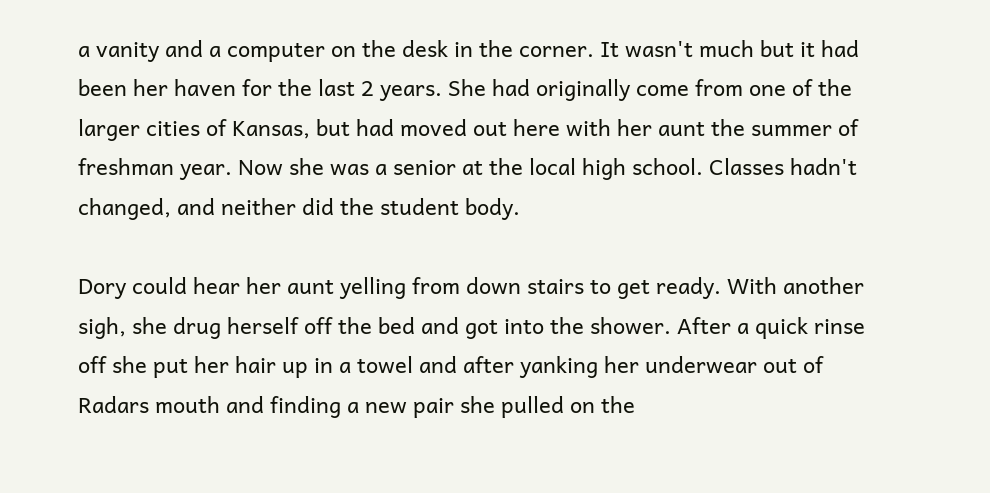a vanity and a computer on the desk in the corner. It wasn't much but it had been her haven for the last 2 years. She had originally come from one of the larger cities of Kansas, but had moved out here with her aunt the summer of freshman year. Now she was a senior at the local high school. Classes hadn't changed, and neither did the student body.

Dory could hear her aunt yelling from down stairs to get ready. With another sigh, she drug herself off the bed and got into the shower. After a quick rinse off she put her hair up in a towel and after yanking her underwear out of Radars mouth and finding a new pair she pulled on the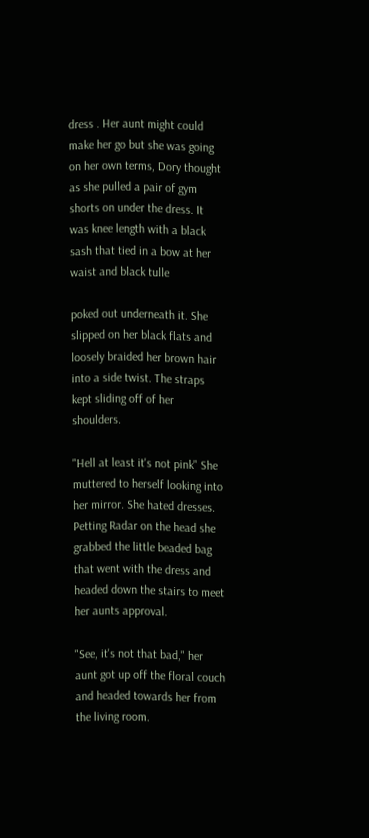dress . Her aunt might could make her go but she was going on her own terms, Dory thought as she pulled a pair of gym shorts on under the dress. It was knee length with a black sash that tied in a bow at her waist and black tulle

poked out underneath it. She slipped on her black flats and loosely braided her brown hair into a side twist. The straps kept sliding off of her shoulders.

"Hell at least it's not pink" She muttered to herself looking into her mirror. She hated dresses. Petting Radar on the head she grabbed the little beaded bag that went with the dress and headed down the stairs to meet her aunts approval.

"See, it's not that bad," her aunt got up off the floral couch and headed towards her from the living room.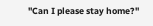"Can I please stay home?"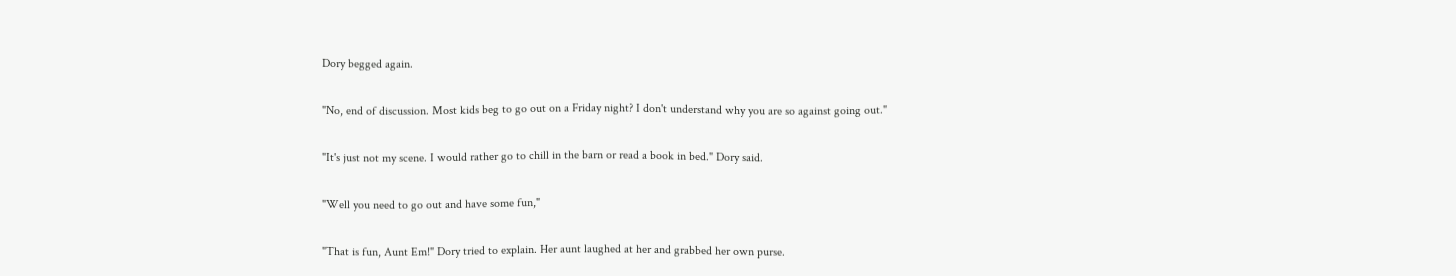Dory begged again.

"No, end of discussion. Most kids beg to go out on a Friday night? I don't understand why you are so against going out."

"It's just not my scene. I would rather go to chill in the barn or read a book in bed." Dory said.

"Well you need to go out and have some fun,"

"That is fun, Aunt Em!" Dory tried to explain. Her aunt laughed at her and grabbed her own purse.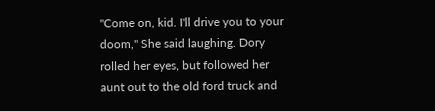"Come on, kid. I'll drive you to your doom," She said laughing. Dory rolled her eyes, but followed her aunt out to the old ford truck and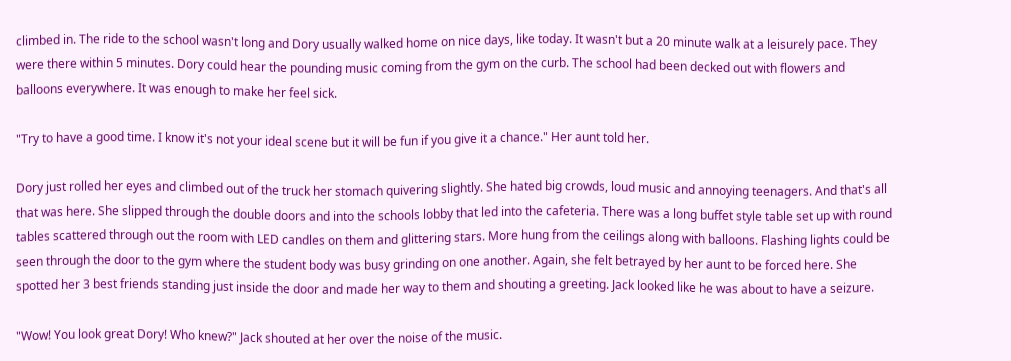climbed in. The ride to the school wasn't long and Dory usually walked home on nice days, like today. It wasn't but a 20 minute walk at a leisurely pace. They were there within 5 minutes. Dory could hear the pounding music coming from the gym on the curb. The school had been decked out with flowers and balloons everywhere. It was enough to make her feel sick.

"Try to have a good time. I know it's not your ideal scene but it will be fun if you give it a chance." Her aunt told her.

Dory just rolled her eyes and climbed out of the truck her stomach quivering slightly. She hated big crowds, loud music and annoying teenagers. And that's all that was here. She slipped through the double doors and into the schools lobby that led into the cafeteria. There was a long buffet style table set up with round tables scattered through out the room with LED candles on them and glittering stars. More hung from the ceilings along with balloons. Flashing lights could be seen through the door to the gym where the student body was busy grinding on one another. Again, she felt betrayed by her aunt to be forced here. She spotted her 3 best friends standing just inside the door and made her way to them and shouting a greeting. Jack looked like he was about to have a seizure.

"Wow! You look great Dory! Who knew?" Jack shouted at her over the noise of the music.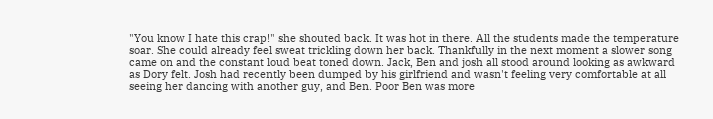"You know I hate this crap!" she shouted back. It was hot in there. All the students made the temperature soar. She could already feel sweat trickling down her back. Thankfully in the next moment a slower song came on and the constant loud beat toned down. Jack, Ben and josh all stood around looking as awkward as Dory felt. Josh had recently been dumped by his girlfriend and wasn't feeling very comfortable at all seeing her dancing with another guy, and Ben. Poor Ben was more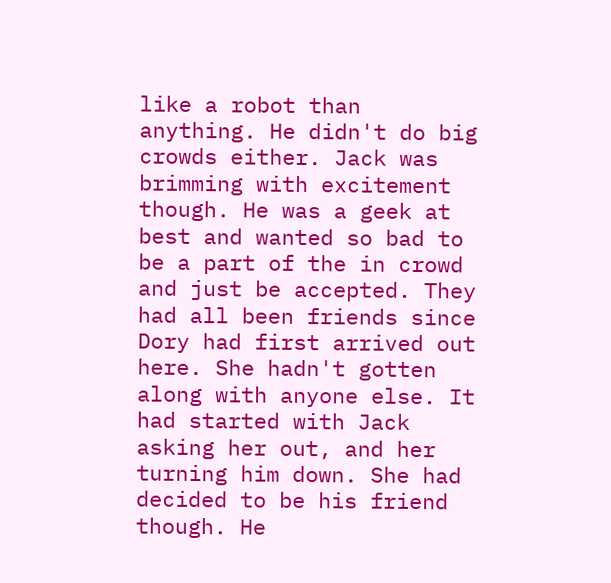like a robot than anything. He didn't do big crowds either. Jack was brimming with excitement though. He was a geek at best and wanted so bad to be a part of the in crowd and just be accepted. They had all been friends since Dory had first arrived out here. She hadn't gotten along with anyone else. It had started with Jack asking her out, and her turning him down. She had decided to be his friend though. He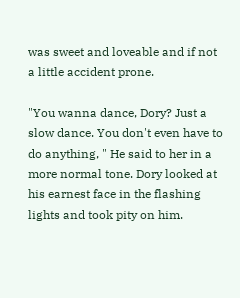was sweet and loveable and if not a little accident prone.

"You wanna dance, Dory? Just a slow dance. You don't even have to do anything, " He said to her in a more normal tone. Dory looked at his earnest face in the flashing lights and took pity on him.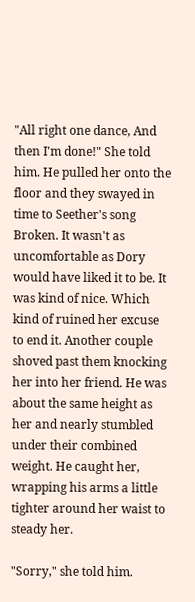"All right one dance, And then I'm done!" She told him. He pulled her onto the floor and they swayed in time to Seether's song Broken. It wasn't as uncomfortable as Dory would have liked it to be. It was kind of nice. Which kind of ruined her excuse to end it. Another couple shoved past them knocking her into her friend. He was about the same height as her and nearly stumbled under their combined weight. He caught her, wrapping his arms a little tighter around her waist to steady her.

"Sorry," she told him.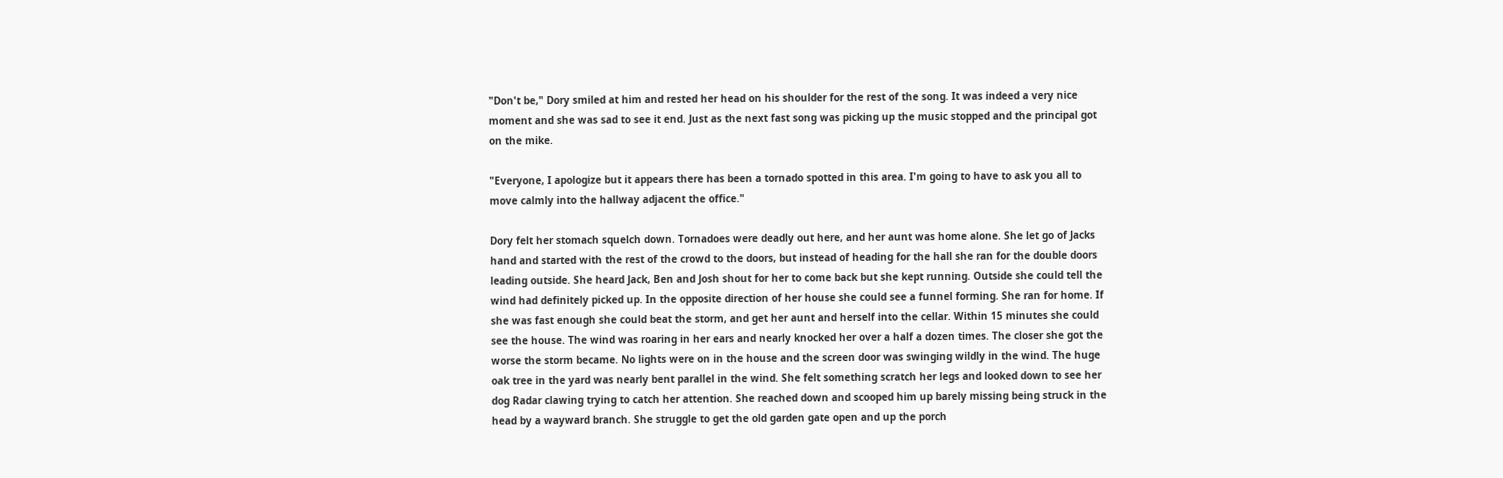"Don't be," Dory smiled at him and rested her head on his shoulder for the rest of the song. It was indeed a very nice moment and she was sad to see it end. Just as the next fast song was picking up the music stopped and the principal got on the mike.

"Everyone, I apologize but it appears there has been a tornado spotted in this area. I'm going to have to ask you all to move calmly into the hallway adjacent the office."

Dory felt her stomach squelch down. Tornadoes were deadly out here, and her aunt was home alone. She let go of Jacks hand and started with the rest of the crowd to the doors, but instead of heading for the hall she ran for the double doors leading outside. She heard Jack, Ben and Josh shout for her to come back but she kept running. Outside she could tell the wind had definitely picked up. In the opposite direction of her house she could see a funnel forming. She ran for home. If she was fast enough she could beat the storm, and get her aunt and herself into the cellar. Within 15 minutes she could see the house. The wind was roaring in her ears and nearly knocked her over a half a dozen times. The closer she got the worse the storm became. No lights were on in the house and the screen door was swinging wildly in the wind. The huge oak tree in the yard was nearly bent parallel in the wind. She felt something scratch her legs and looked down to see her dog Radar clawing trying to catch her attention. She reached down and scooped him up barely missing being struck in the head by a wayward branch. She struggle to get the old garden gate open and up the porch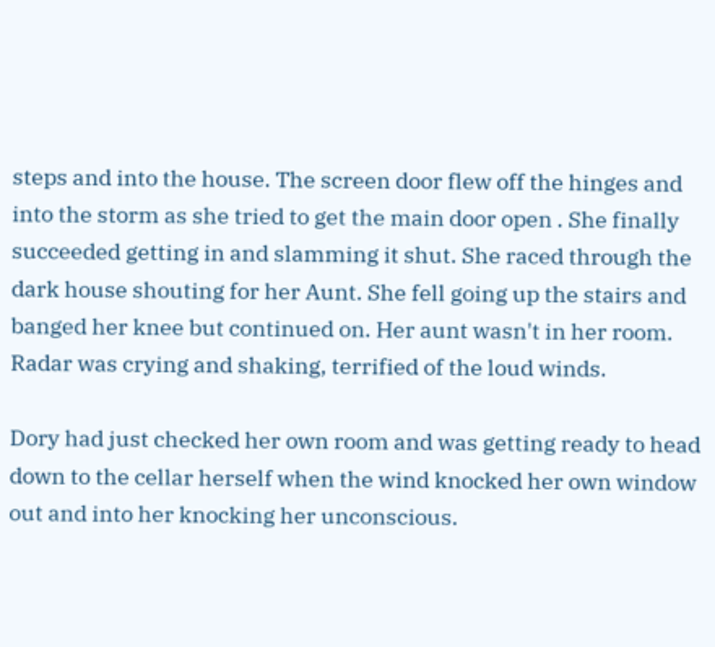steps and into the house. The screen door flew off the hinges and into the storm as she tried to get the main door open . She finally succeeded getting in and slamming it shut. She raced through the dark house shouting for her Aunt. She fell going up the stairs and banged her knee but continued on. Her aunt wasn't in her room. Radar was crying and shaking, terrified of the loud winds.

Dory had just checked her own room and was getting ready to head down to the cellar herself when the wind knocked her own window out and into her knocking her unconscious.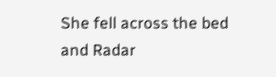She fell across the bed and Radar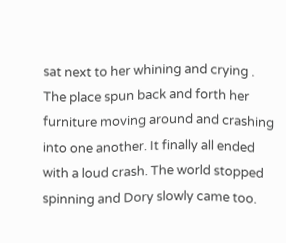sat next to her whining and crying . The place spun back and forth her furniture moving around and crashing into one another. It finally all ended with a loud crash. The world stopped spinning and Dory slowly came too.